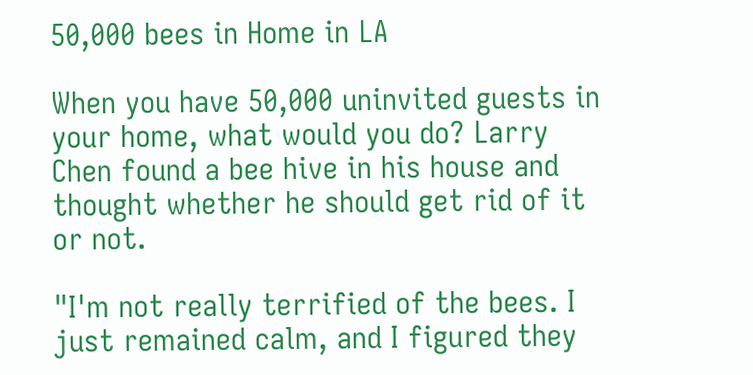50,000 bees in Home in LA

When you have 50,000 uninvited guests in your home, what would you do? Larry Chen found a bee hive in his house and thought whether he should get rid of it or not.

"I'm not really terrified of the bees. I just remained calm, and I figured they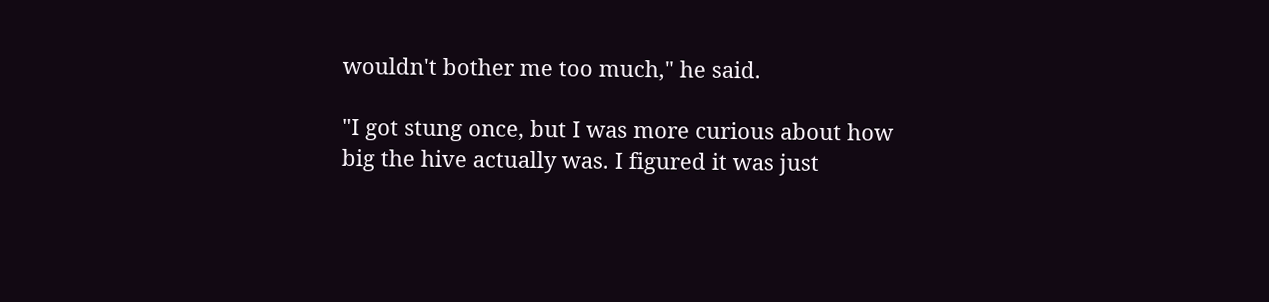wouldn't bother me too much," he said.

"I got stung once, but I was more curious about how big the hive actually was. I figured it was just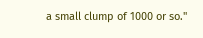a small clump of 1000 or so."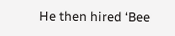He then hired ‘Bee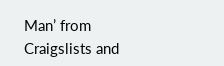Man’ from Craigslists and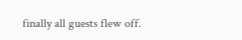finally all guests flew off.